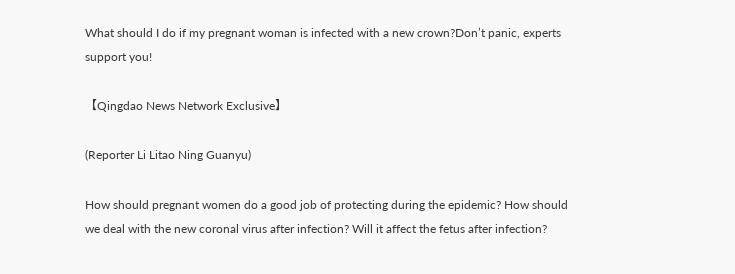What should I do if my pregnant woman is infected with a new crown?Don’t panic, experts support you!

【Qingdao News Network Exclusive】

(Reporter Li Litao Ning Guanyu)

How should pregnant women do a good job of protecting during the epidemic? How should we deal with the new coronal virus after infection? Will it affect the fetus after infection?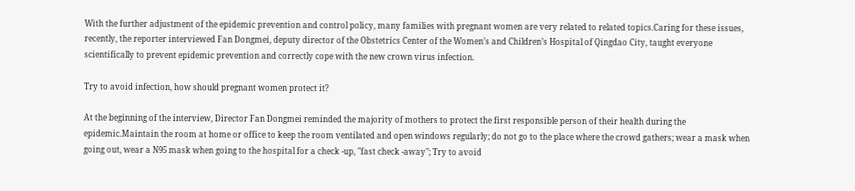With the further adjustment of the epidemic prevention and control policy, many families with pregnant women are very related to related topics.Caring for these issues, recently, the reporter interviewed Fan Dongmei, deputy director of the Obstetrics Center of the Women’s and Children’s Hospital of Qingdao City, taught everyone scientifically to prevent epidemic prevention and correctly cope with the new crown virus infection.

Try to avoid infection, how should pregnant women protect it?

At the beginning of the interview, Director Fan Dongmei reminded the majority of mothers to protect the first responsible person of their health during the epidemic.Maintain the room at home or office to keep the room ventilated and open windows regularly; do not go to the place where the crowd gathers; wear a mask when going out, wear a N95 mask when going to the hospital for a check -up, "fast check -away"; Try to avoid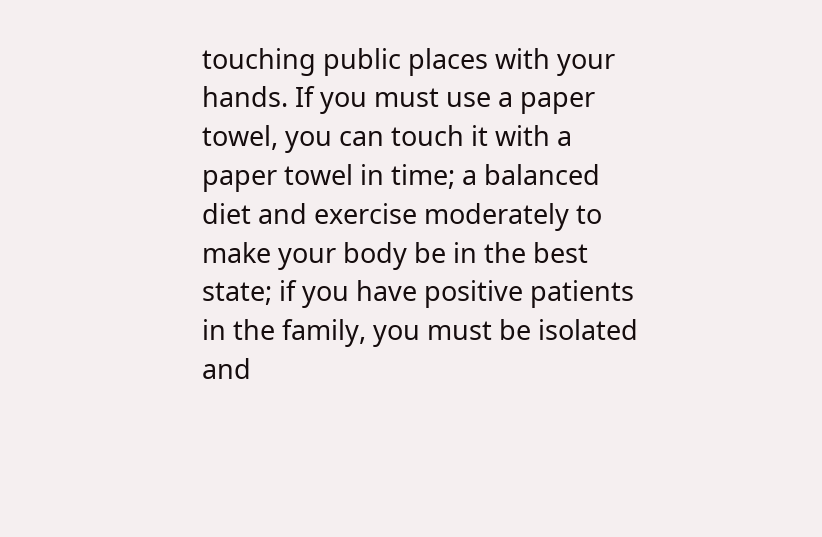touching public places with your hands. If you must use a paper towel, you can touch it with a paper towel in time; a balanced diet and exercise moderately to make your body be in the best state; if you have positive patients in the family, you must be isolated and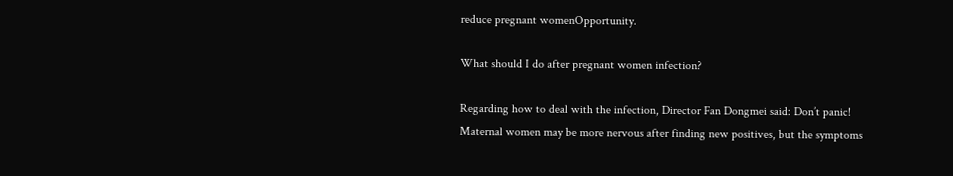reduce pregnant womenOpportunity.

What should I do after pregnant women infection?

Regarding how to deal with the infection, Director Fan Dongmei said: Don’t panic! Maternal women may be more nervous after finding new positives, but the symptoms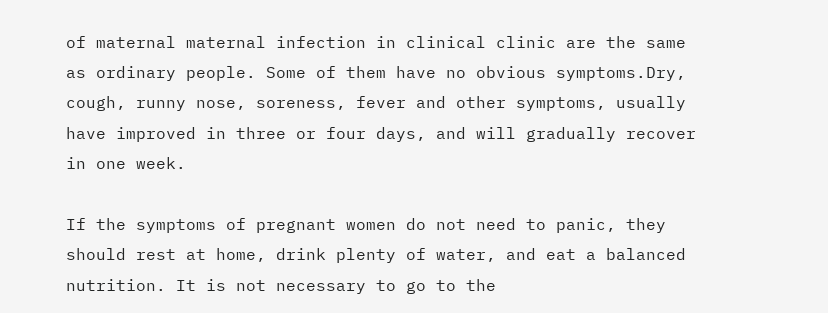of maternal maternal infection in clinical clinic are the same as ordinary people. Some of them have no obvious symptoms.Dry, cough, runny nose, soreness, fever and other symptoms, usually have improved in three or four days, and will gradually recover in one week.

If the symptoms of pregnant women do not need to panic, they should rest at home, drink plenty of water, and eat a balanced nutrition. It is not necessary to go to the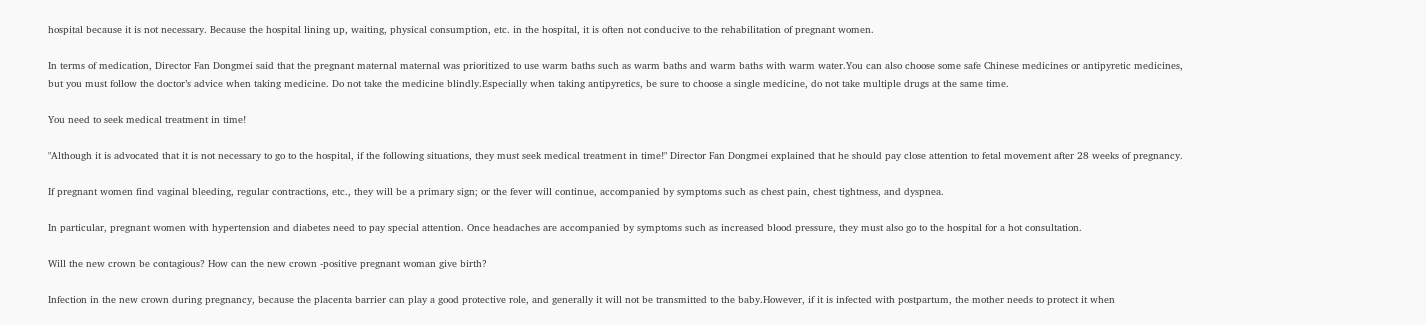hospital because it is not necessary. Because the hospital lining up, waiting, physical consumption, etc. in the hospital, it is often not conducive to the rehabilitation of pregnant women.

In terms of medication, Director Fan Dongmei said that the pregnant maternal maternal was prioritized to use warm baths such as warm baths and warm baths with warm water.You can also choose some safe Chinese medicines or antipyretic medicines, but you must follow the doctor’s advice when taking medicine. Do not take the medicine blindly.Especially when taking antipyretics, be sure to choose a single medicine, do not take multiple drugs at the same time.

You need to seek medical treatment in time!

"Although it is advocated that it is not necessary to go to the hospital, if the following situations, they must seek medical treatment in time!" Director Fan Dongmei explained that he should pay close attention to fetal movement after 28 weeks of pregnancy.

If pregnant women find vaginal bleeding, regular contractions, etc., they will be a primary sign; or the fever will continue, accompanied by symptoms such as chest pain, chest tightness, and dyspnea.

In particular, pregnant women with hypertension and diabetes need to pay special attention. Once headaches are accompanied by symptoms such as increased blood pressure, they must also go to the hospital for a hot consultation.

Will the new crown be contagious? How can the new crown -positive pregnant woman give birth?

Infection in the new crown during pregnancy, because the placenta barrier can play a good protective role, and generally it will not be transmitted to the baby.However, if it is infected with postpartum, the mother needs to protect it when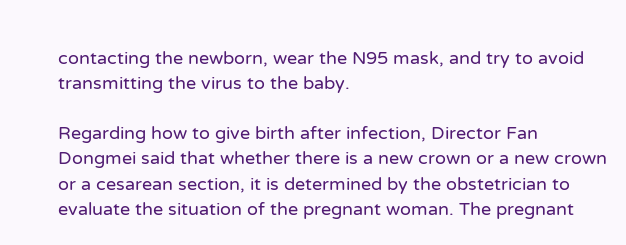contacting the newborn, wear the N95 mask, and try to avoid transmitting the virus to the baby.

Regarding how to give birth after infection, Director Fan Dongmei said that whether there is a new crown or a new crown or a cesarean section, it is determined by the obstetrician to evaluate the situation of the pregnant woman. The pregnant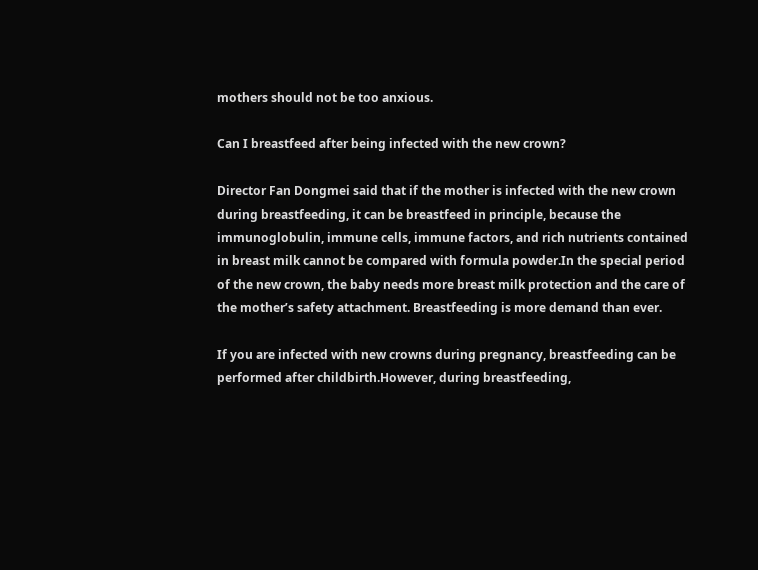mothers should not be too anxious.

Can I breastfeed after being infected with the new crown?

Director Fan Dongmei said that if the mother is infected with the new crown during breastfeeding, it can be breastfeed in principle, because the immunoglobulin, immune cells, immune factors, and rich nutrients contained in breast milk cannot be compared with formula powder.In the special period of the new crown, the baby needs more breast milk protection and the care of the mother’s safety attachment. Breastfeeding is more demand than ever.

If you are infected with new crowns during pregnancy, breastfeeding can be performed after childbirth.However, during breastfeeding,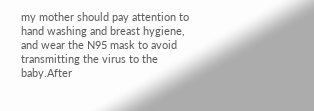my mother should pay attention to hand washing and breast hygiene, and wear the N95 mask to avoid transmitting the virus to the baby.After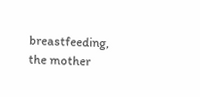breastfeeding, the mother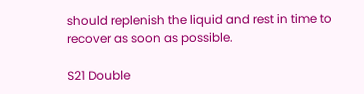should replenish the liquid and rest in time to recover as soon as possible.

S21 Double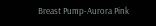Breast Pump-Aurora Pink